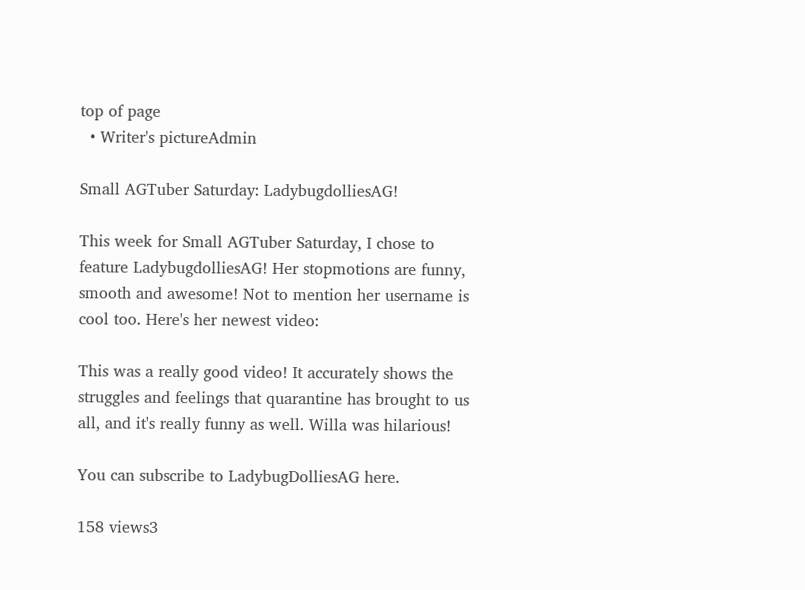top of page
  • Writer's pictureAdmin

Small AGTuber Saturday: LadybugdolliesAG!

This week for Small AGTuber Saturday, I chose to feature LadybugdolliesAG! Her stopmotions are funny, smooth and awesome! Not to mention her username is cool too. Here's her newest video:

This was a really good video! It accurately shows the struggles and feelings that quarantine has brought to us all, and it's really funny as well. Willa was hilarious!

You can subscribe to LadybugDolliesAG here.

158 views3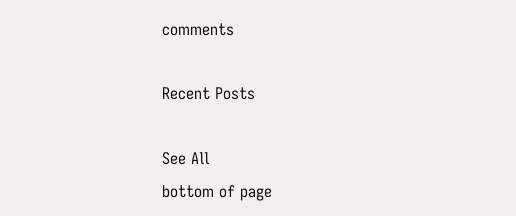comments

Recent Posts

See All
bottom of page